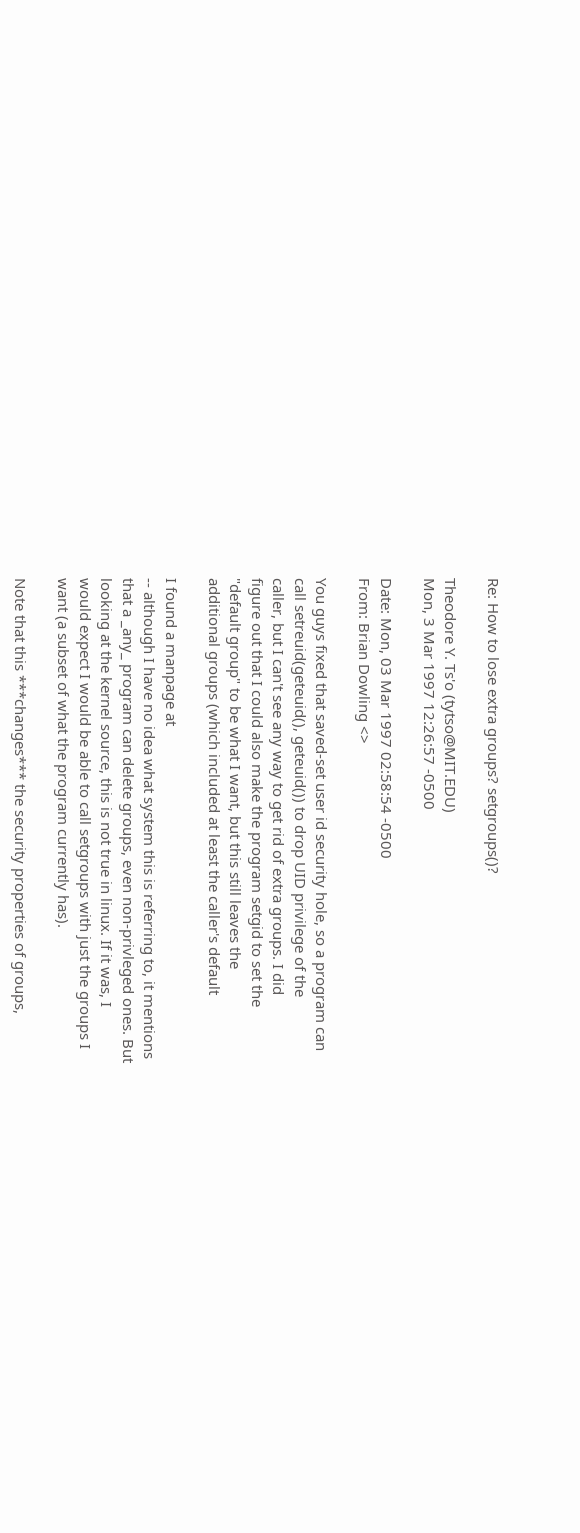Re: How to lose extra groups? setgroups()?

Theodore Y. Ts'o (tytso@MIT.EDU)
Mon, 3 Mar 1997 12:26:57 -0500

Date: Mon, 03 Mar 1997 02:58:54 -0500
From: Brian Dowling <>

You guys fixed that saved-set user id security hole, so a program can
call setreuid(geteuid(), geteuid()) to drop UID privilege of the
caller, but I can't see any way to get rid of extra groups. I did
figure out that I could also make the program setgid to set the
"default group" to be what I want, but this still leaves the
additional groups (which included at least the caller's default

I found a manpage at
-- although I have no idea what system this is referring to, it mentions
that a _any_ program can delete groups, even non-privleged ones. But
looking at the kernel source, this is not true in linux. If it was, I
would expect I would be able to call setgroups with just the groups I
want (a subset of what the program currently has).

Note that this ***changes*** the security properties of groups,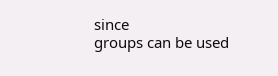since
groups can be used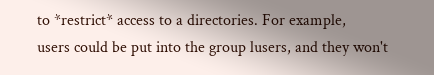to *restrict* access to a directories. For example,
users could be put into the group lusers, and they won't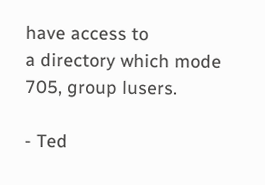have access to
a directory which mode 705, group lusers.

- Ted